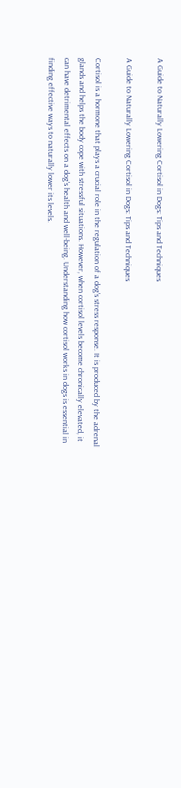A Guide to Naturally Lowering Cortisol in Dogs: Tips and Techniques

A Guide to Naturally Lowering Cortisol in Dogs: Tips and Techniques

Cortisol is a hormone that plays a crucial role in the regulation of a dog's stress response. It is produced by the adrenal glands and helps the body cope with stressful situations. However, when cortisol levels become chronically elevated, it can have detrimental effects on a dog's health and well-being. Understanding how cortisol works in dogs is essential in finding effective ways to naturally lower its levels.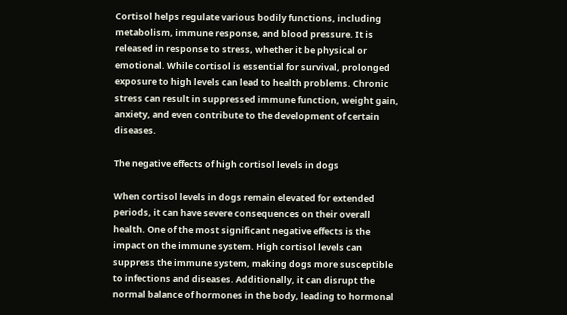Cortisol helps regulate various bodily functions, including metabolism, immune response, and blood pressure. It is released in response to stress, whether it be physical or emotional. While cortisol is essential for survival, prolonged exposure to high levels can lead to health problems. Chronic stress can result in suppressed immune function, weight gain, anxiety, and even contribute to the development of certain diseases.

The negative effects of high cortisol levels in dogs

When cortisol levels in dogs remain elevated for extended periods, it can have severe consequences on their overall health. One of the most significant negative effects is the impact on the immune system. High cortisol levels can suppress the immune system, making dogs more susceptible to infections and diseases. Additionally, it can disrupt the normal balance of hormones in the body, leading to hormonal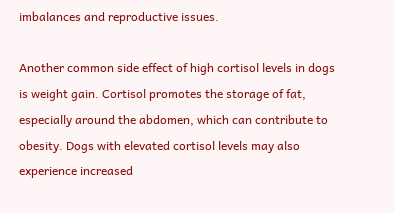imbalances and reproductive issues.

Another common side effect of high cortisol levels in dogs is weight gain. Cortisol promotes the storage of fat, especially around the abdomen, which can contribute to obesity. Dogs with elevated cortisol levels may also experience increased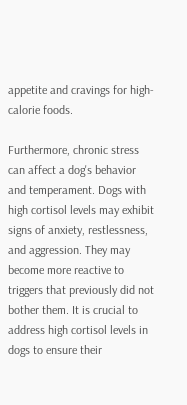appetite and cravings for high-calorie foods.

Furthermore, chronic stress can affect a dog's behavior and temperament. Dogs with high cortisol levels may exhibit signs of anxiety, restlessness, and aggression. They may become more reactive to triggers that previously did not bother them. It is crucial to address high cortisol levels in dogs to ensure their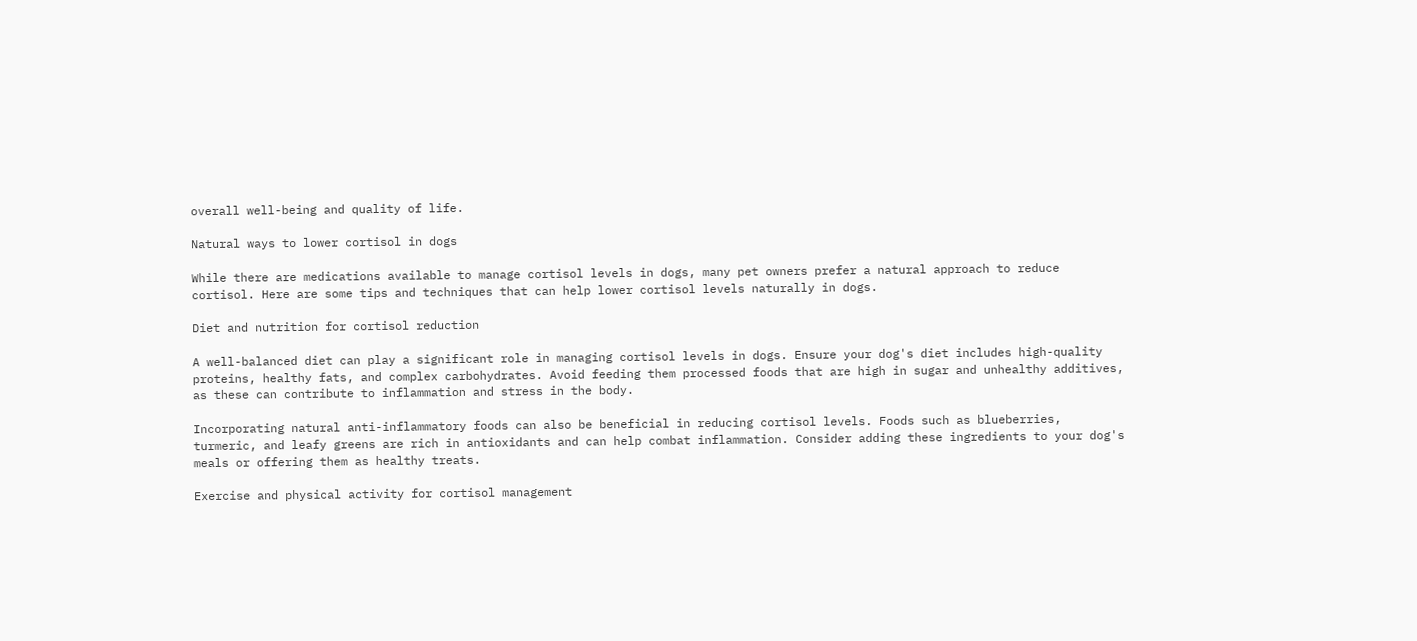overall well-being and quality of life.

Natural ways to lower cortisol in dogs

While there are medications available to manage cortisol levels in dogs, many pet owners prefer a natural approach to reduce cortisol. Here are some tips and techniques that can help lower cortisol levels naturally in dogs.

Diet and nutrition for cortisol reduction

A well-balanced diet can play a significant role in managing cortisol levels in dogs. Ensure your dog's diet includes high-quality proteins, healthy fats, and complex carbohydrates. Avoid feeding them processed foods that are high in sugar and unhealthy additives, as these can contribute to inflammation and stress in the body.

Incorporating natural anti-inflammatory foods can also be beneficial in reducing cortisol levels. Foods such as blueberries, turmeric, and leafy greens are rich in antioxidants and can help combat inflammation. Consider adding these ingredients to your dog's meals or offering them as healthy treats.

Exercise and physical activity for cortisol management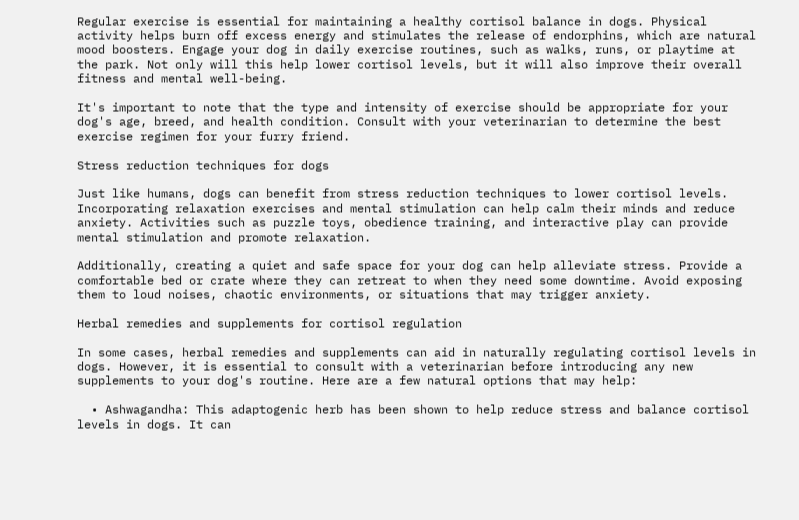Regular exercise is essential for maintaining a healthy cortisol balance in dogs. Physical activity helps burn off excess energy and stimulates the release of endorphins, which are natural mood boosters. Engage your dog in daily exercise routines, such as walks, runs, or playtime at the park. Not only will this help lower cortisol levels, but it will also improve their overall fitness and mental well-being.

It's important to note that the type and intensity of exercise should be appropriate for your dog's age, breed, and health condition. Consult with your veterinarian to determine the best exercise regimen for your furry friend.

Stress reduction techniques for dogs

Just like humans, dogs can benefit from stress reduction techniques to lower cortisol levels. Incorporating relaxation exercises and mental stimulation can help calm their minds and reduce anxiety. Activities such as puzzle toys, obedience training, and interactive play can provide mental stimulation and promote relaxation.

Additionally, creating a quiet and safe space for your dog can help alleviate stress. Provide a comfortable bed or crate where they can retreat to when they need some downtime. Avoid exposing them to loud noises, chaotic environments, or situations that may trigger anxiety.

Herbal remedies and supplements for cortisol regulation

In some cases, herbal remedies and supplements can aid in naturally regulating cortisol levels in dogs. However, it is essential to consult with a veterinarian before introducing any new supplements to your dog's routine. Here are a few natural options that may help:

  • Ashwagandha: This adaptogenic herb has been shown to help reduce stress and balance cortisol levels in dogs. It can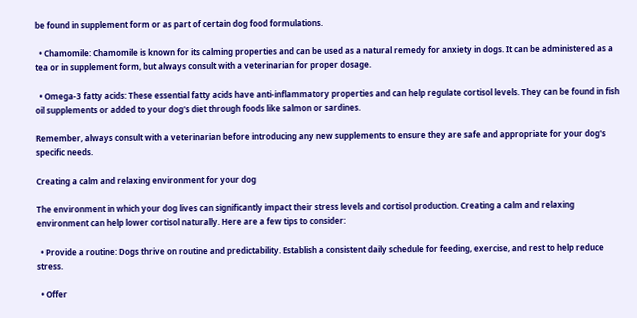be found in supplement form or as part of certain dog food formulations.

  • Chamomile: Chamomile is known for its calming properties and can be used as a natural remedy for anxiety in dogs. It can be administered as a tea or in supplement form, but always consult with a veterinarian for proper dosage.

  • Omega-3 fatty acids: These essential fatty acids have anti-inflammatory properties and can help regulate cortisol levels. They can be found in fish oil supplements or added to your dog's diet through foods like salmon or sardines.

Remember, always consult with a veterinarian before introducing any new supplements to ensure they are safe and appropriate for your dog's specific needs.

Creating a calm and relaxing environment for your dog

The environment in which your dog lives can significantly impact their stress levels and cortisol production. Creating a calm and relaxing environment can help lower cortisol naturally. Here are a few tips to consider:

  • Provide a routine: Dogs thrive on routine and predictability. Establish a consistent daily schedule for feeding, exercise, and rest to help reduce stress.

  • Offer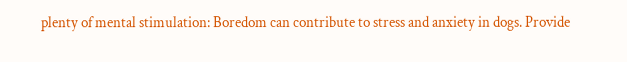plenty of mental stimulation: Boredom can contribute to stress and anxiety in dogs. Provide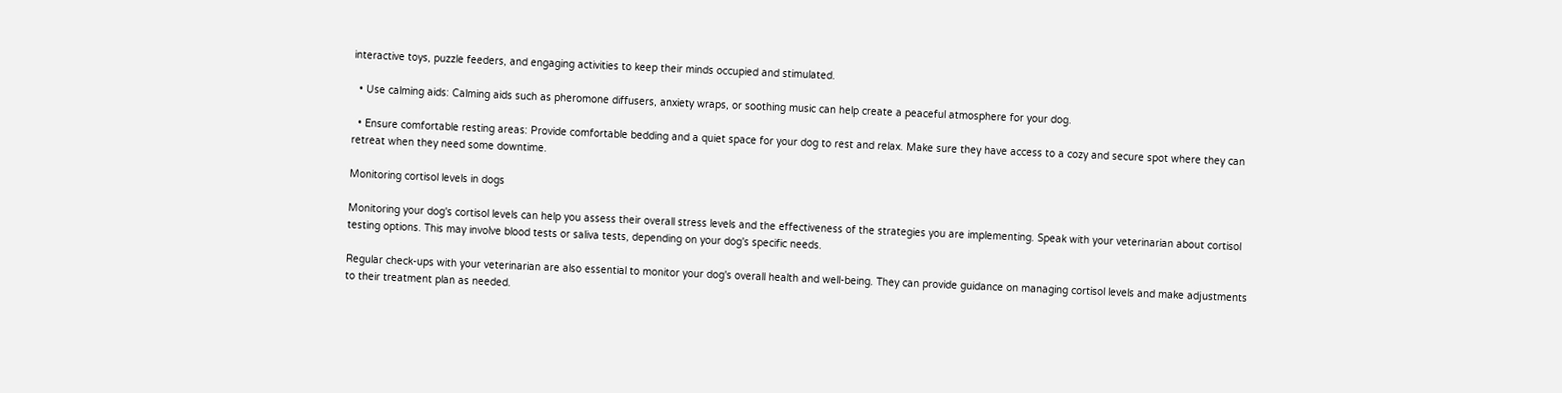interactive toys, puzzle feeders, and engaging activities to keep their minds occupied and stimulated.

  • Use calming aids: Calming aids such as pheromone diffusers, anxiety wraps, or soothing music can help create a peaceful atmosphere for your dog.

  • Ensure comfortable resting areas: Provide comfortable bedding and a quiet space for your dog to rest and relax. Make sure they have access to a cozy and secure spot where they can retreat when they need some downtime.

Monitoring cortisol levels in dogs

Monitoring your dog's cortisol levels can help you assess their overall stress levels and the effectiveness of the strategies you are implementing. Speak with your veterinarian about cortisol testing options. This may involve blood tests or saliva tests, depending on your dog's specific needs.

Regular check-ups with your veterinarian are also essential to monitor your dog's overall health and well-being. They can provide guidance on managing cortisol levels and make adjustments to their treatment plan as needed.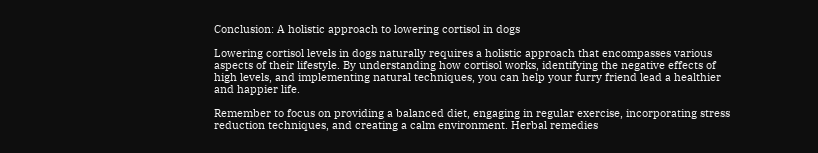Conclusion: A holistic approach to lowering cortisol in dogs

Lowering cortisol levels in dogs naturally requires a holistic approach that encompasses various aspects of their lifestyle. By understanding how cortisol works, identifying the negative effects of high levels, and implementing natural techniques, you can help your furry friend lead a healthier and happier life.

Remember to focus on providing a balanced diet, engaging in regular exercise, incorporating stress reduction techniques, and creating a calm environment. Herbal remedies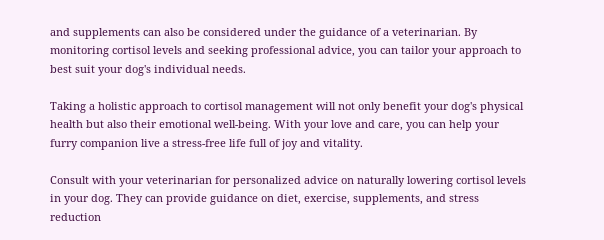and supplements can also be considered under the guidance of a veterinarian. By monitoring cortisol levels and seeking professional advice, you can tailor your approach to best suit your dog's individual needs.

Taking a holistic approach to cortisol management will not only benefit your dog's physical health but also their emotional well-being. With your love and care, you can help your furry companion live a stress-free life full of joy and vitality.

Consult with your veterinarian for personalized advice on naturally lowering cortisol levels in your dog. They can provide guidance on diet, exercise, supplements, and stress reduction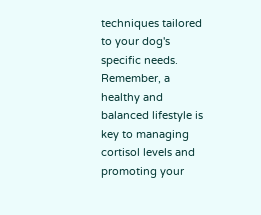techniques tailored to your dog's specific needs. Remember, a healthy and balanced lifestyle is key to managing cortisol levels and promoting your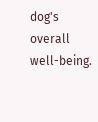dog's overall well-being.